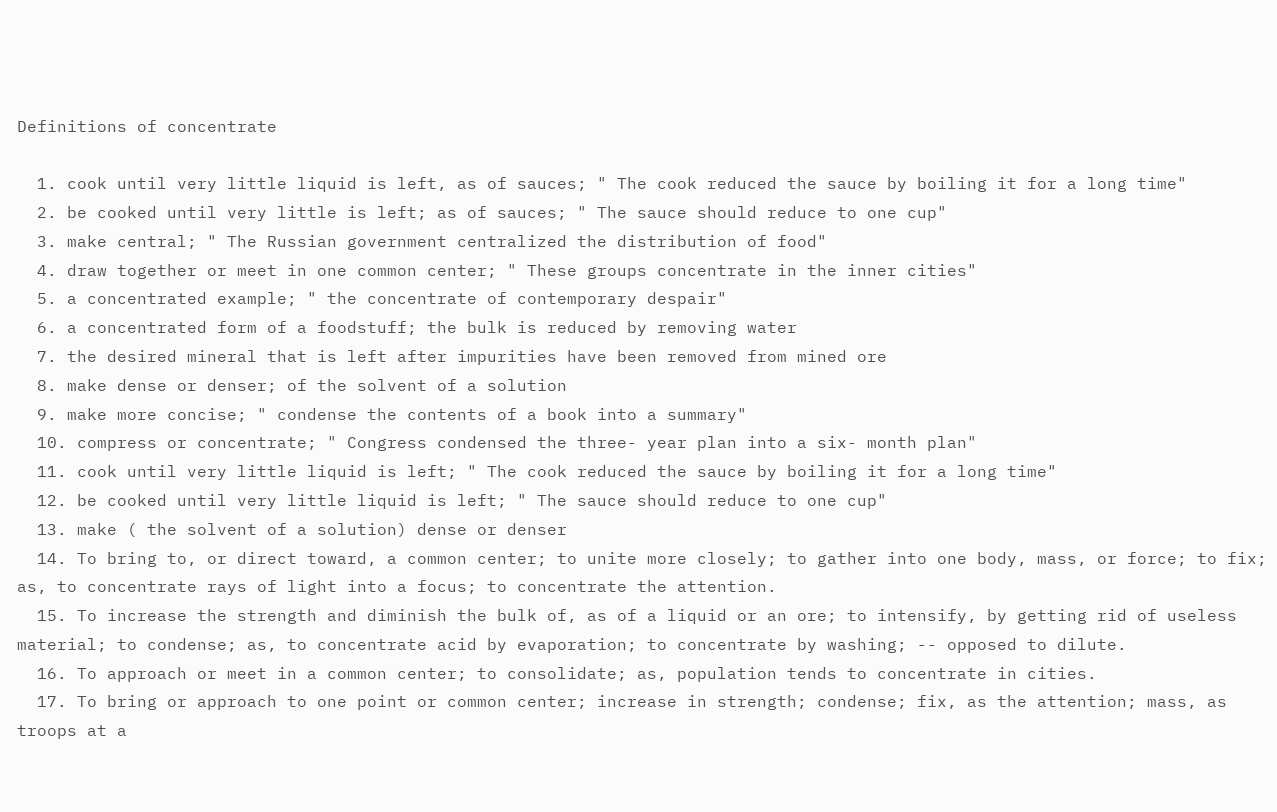Definitions of concentrate

  1. cook until very little liquid is left, as of sauces; " The cook reduced the sauce by boiling it for a long time"
  2. be cooked until very little is left; as of sauces; " The sauce should reduce to one cup"
  3. make central; " The Russian government centralized the distribution of food"
  4. draw together or meet in one common center; " These groups concentrate in the inner cities"
  5. a concentrated example; " the concentrate of contemporary despair"
  6. a concentrated form of a foodstuff; the bulk is reduced by removing water
  7. the desired mineral that is left after impurities have been removed from mined ore
  8. make dense or denser; of the solvent of a solution
  9. make more concise; " condense the contents of a book into a summary"
  10. compress or concentrate; " Congress condensed the three- year plan into a six- month plan"
  11. cook until very little liquid is left; " The cook reduced the sauce by boiling it for a long time"
  12. be cooked until very little liquid is left; " The sauce should reduce to one cup"
  13. make ( the solvent of a solution) dense or denser
  14. To bring to, or direct toward, a common center; to unite more closely; to gather into one body, mass, or force; to fix; as, to concentrate rays of light into a focus; to concentrate the attention.
  15. To increase the strength and diminish the bulk of, as of a liquid or an ore; to intensify, by getting rid of useless material; to condense; as, to concentrate acid by evaporation; to concentrate by washing; -- opposed to dilute.
  16. To approach or meet in a common center; to consolidate; as, population tends to concentrate in cities.
  17. To bring or approach to one point or common center; increase in strength; condense; fix, as the attention; mass, as troops at a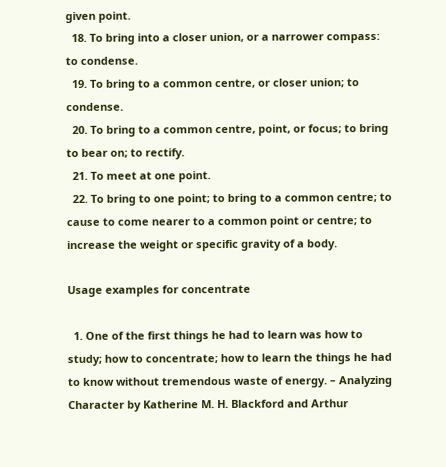given point.
  18. To bring into a closer union, or a narrower compass: to condense.
  19. To bring to a common centre, or closer union; to condense.
  20. To bring to a common centre, point, or focus; to bring to bear on; to rectify.
  21. To meet at one point.
  22. To bring to one point; to bring to a common centre; to cause to come nearer to a common point or centre; to increase the weight or specific gravity of a body.

Usage examples for concentrate

  1. One of the first things he had to learn was how to study; how to concentrate; how to learn the things he had to know without tremendous waste of energy. – Analyzing Character by Katherine M. H. Blackford and Arthur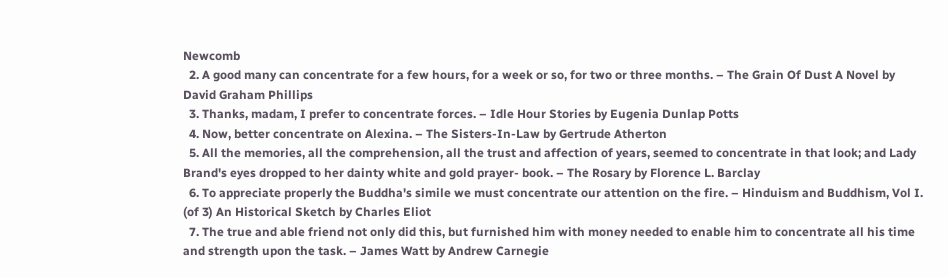Newcomb
  2. A good many can concentrate for a few hours, for a week or so, for two or three months. – The Grain Of Dust A Novel by David Graham Phillips
  3. Thanks, madam, I prefer to concentrate forces. – Idle Hour Stories by Eugenia Dunlap Potts
  4. Now, better concentrate on Alexina. – The Sisters-In-Law by Gertrude Atherton
  5. All the memories, all the comprehension, all the trust and affection of years, seemed to concentrate in that look; and Lady Brand's eyes dropped to her dainty white and gold prayer- book. – The Rosary by Florence L. Barclay
  6. To appreciate properly the Buddha's simile we must concentrate our attention on the fire. – Hinduism and Buddhism, Vol I. (of 3) An Historical Sketch by Charles Eliot
  7. The true and able friend not only did this, but furnished him with money needed to enable him to concentrate all his time and strength upon the task. – James Watt by Andrew Carnegie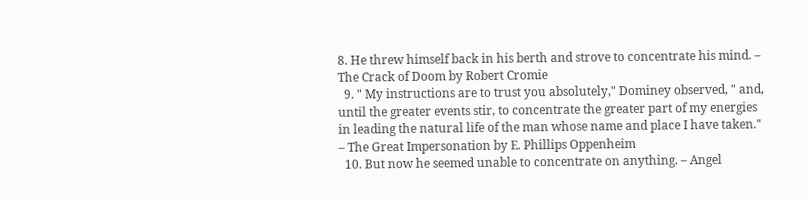8. He threw himself back in his berth and strove to concentrate his mind. – The Crack of Doom by Robert Cromie
  9. " My instructions are to trust you absolutely," Dominey observed, " and, until the greater events stir, to concentrate the greater part of my energies in leading the natural life of the man whose name and place I have taken." – The Great Impersonation by E. Phillips Oppenheim
  10. But now he seemed unable to concentrate on anything. – Angel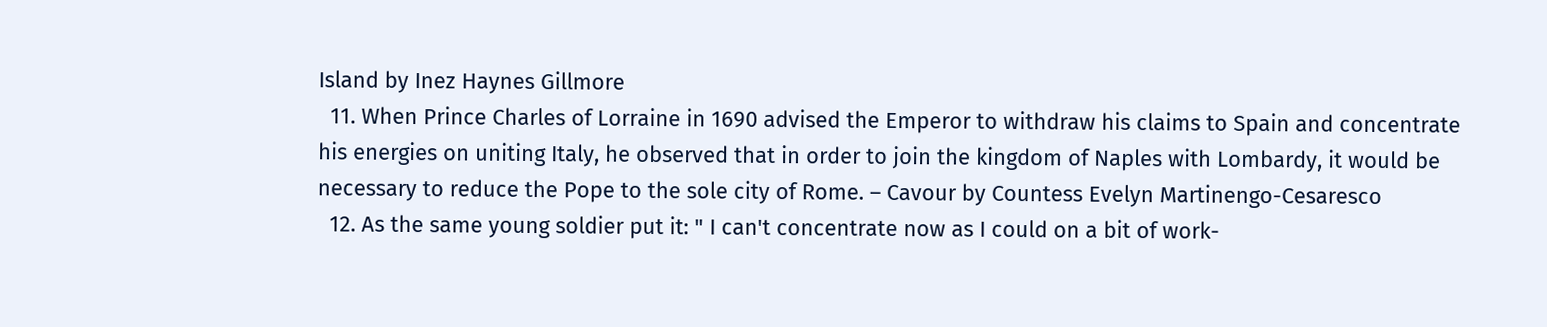Island by Inez Haynes Gillmore
  11. When Prince Charles of Lorraine in 1690 advised the Emperor to withdraw his claims to Spain and concentrate his energies on uniting Italy, he observed that in order to join the kingdom of Naples with Lombardy, it would be necessary to reduce the Pope to the sole city of Rome. – Cavour by Countess Evelyn Martinengo-Cesaresco
  12. As the same young soldier put it: " I can't concentrate now as I could on a bit of work-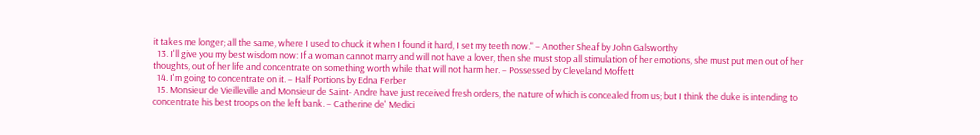it takes me longer; all the same, where I used to chuck it when I found it hard, I set my teeth now." – Another Sheaf by John Galsworthy
  13. I'll give you my best wisdom now: If a woman cannot marry and will not have a lover, then she must stop all stimulation of her emotions, she must put men out of her thoughts, out of her life and concentrate on something worth while that will not harm her. – Possessed by Cleveland Moffett
  14. I'm going to concentrate on it. – Half Portions by Edna Ferber
  15. Monsieur de Vieilleville and Monsieur de Saint- Andre have just received fresh orders, the nature of which is concealed from us; but I think the duke is intending to concentrate his best troops on the left bank. – Catherine de' Medici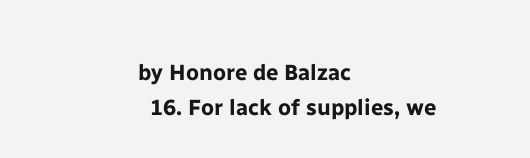by Honore de Balzac
  16. For lack of supplies, we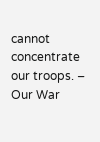cannot concentrate our troops. – Our War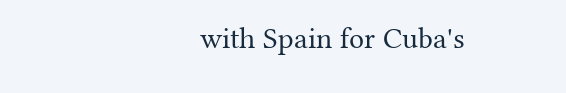with Spain for Cuba's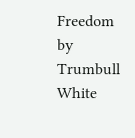Freedom by Trumbull White